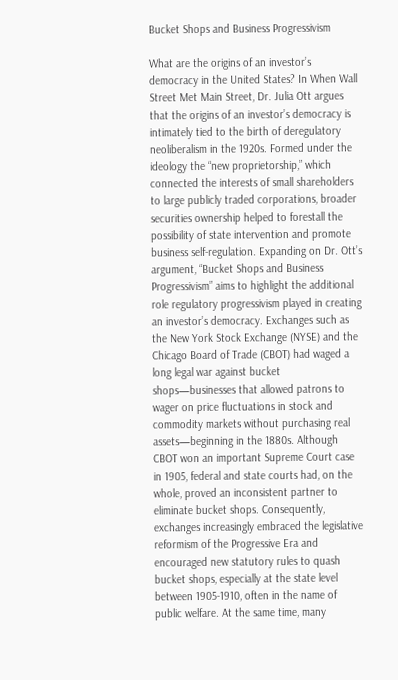Bucket Shops and Business Progressivism

What are the origins of an investor’s democracy in the United States? In When Wall Street Met Main Street, Dr. Julia Ott argues that the origins of an investor’s democracy is intimately tied to the birth of deregulatory neoliberalism in the 1920s. Formed under the ideology the “new proprietorship,” which connected the interests of small shareholders to large publicly traded corporations, broader securities ownership helped to forestall the possibility of state intervention and promote business self-regulation. Expanding on Dr. Ott’s argument, “Bucket Shops and Business Progressivism” aims to highlight the additional role regulatory progressivism played in creating an investor’s democracy. Exchanges such as the New York Stock Exchange (NYSE) and the Chicago Board of Trade (CBOT) had waged a long legal war against bucket shops—businesses that allowed patrons to wager on price fluctuations in stock and commodity markets without purchasing real assets—beginning in the 1880s. Although CBOT won an important Supreme Court case in 1905, federal and state courts had, on the whole, proved an inconsistent partner to eliminate bucket shops. Consequently, exchanges increasingly embraced the legislative reformism of the Progressive Era and encouraged new statutory rules to quash bucket shops, especially at the state level between 1905-1910, often in the name of public welfare. At the same time, many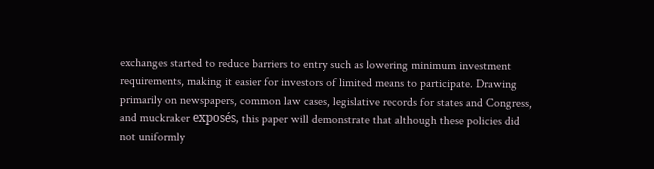exchanges started to reduce barriers to entry such as lowering minimum investment requirements, making it easier for investors of limited means to participate. Drawing primarily on newspapers, common law cases, legislative records for states and Congress, and muckraker exposés, this paper will demonstrate that although these policies did not uniformly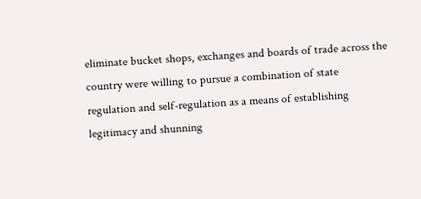eliminate bucket shops, exchanges and boards of trade across the country were willing to pursue a combination of state regulation and self-regulation as a means of establishing legitimacy and shunning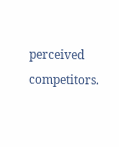perceived competitors.